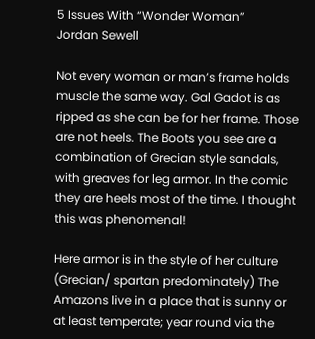5 Issues With “Wonder Woman”
Jordan Sewell

Not every woman or man’s frame holds muscle the same way. Gal Gadot is as ripped as she can be for her frame. Those are not heels. The Boots you see are a combination of Grecian style sandals, with greaves for leg armor. In the comic they are heels most of the time. I thought this was phenomenal!

Here armor is in the style of her culture (Grecian/ spartan predominately) The Amazons live in a place that is sunny or at least temperate; year round via the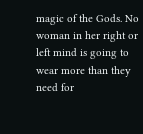magic of the Gods. No woman in her right or left mind is going to wear more than they need for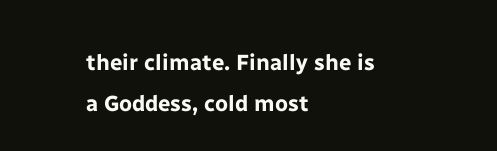their climate. Finally she is a Goddess, cold most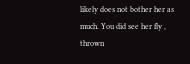likely does not bother her as much. You did see her fly , thrown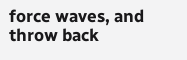force waves, and throw back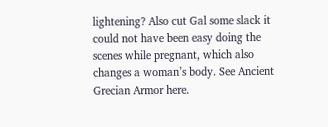lightening? Also cut Gal some slack it could not have been easy doing the scenes while pregnant, which also changes a woman’s body. See Ancient Grecian Armor here.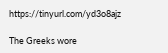https://tinyurl.com/yd3o8ajz

The Greeks wore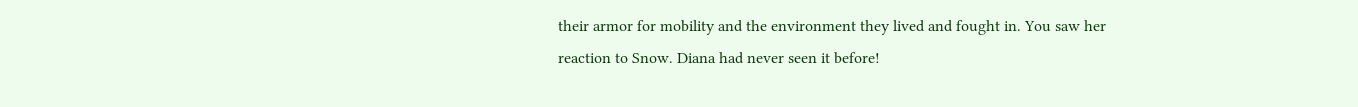their armor for mobility and the environment they lived and fought in. You saw her reaction to Snow. Diana had never seen it before!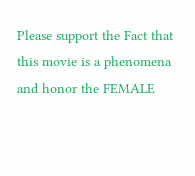Please support the Fact that this movie is a phenomena and honor the FEMALE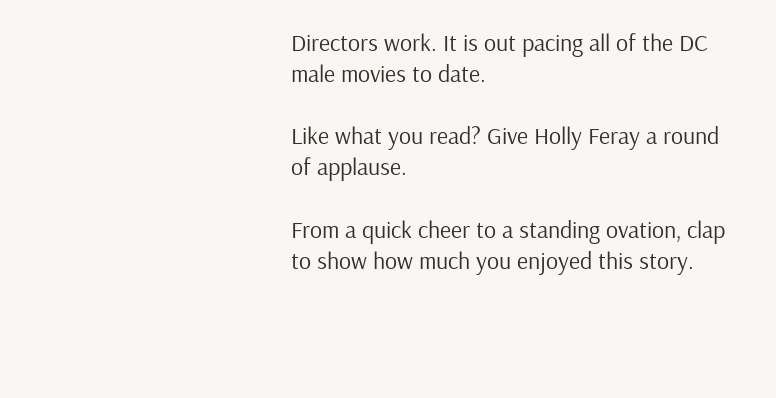Directors work. It is out pacing all of the DC male movies to date.

Like what you read? Give Holly Feray a round of applause.

From a quick cheer to a standing ovation, clap to show how much you enjoyed this story.